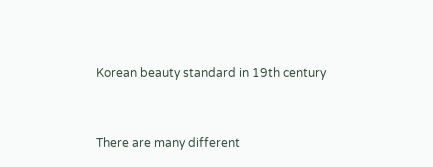Korean beauty standard in 19th century


There are many different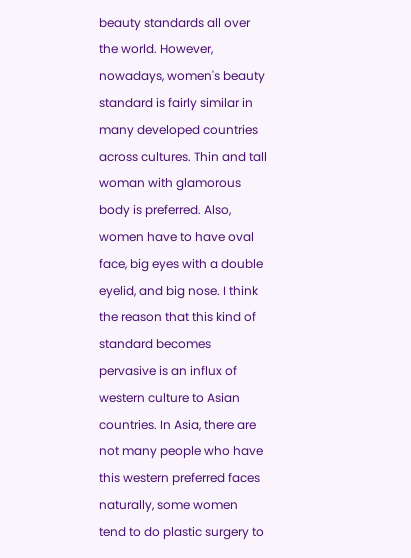beauty standards all over the world. However, nowadays, women's beauty standard is fairly similar in many developed countries across cultures. Thin and tall woman with glamorous body is preferred. Also, women have to have oval face, big eyes with a double eyelid, and big nose. I think the reason that this kind of standard becomes pervasive is an influx of western culture to Asian countries. In Asia, there are not many people who have this western preferred faces naturally, some women tend to do plastic surgery to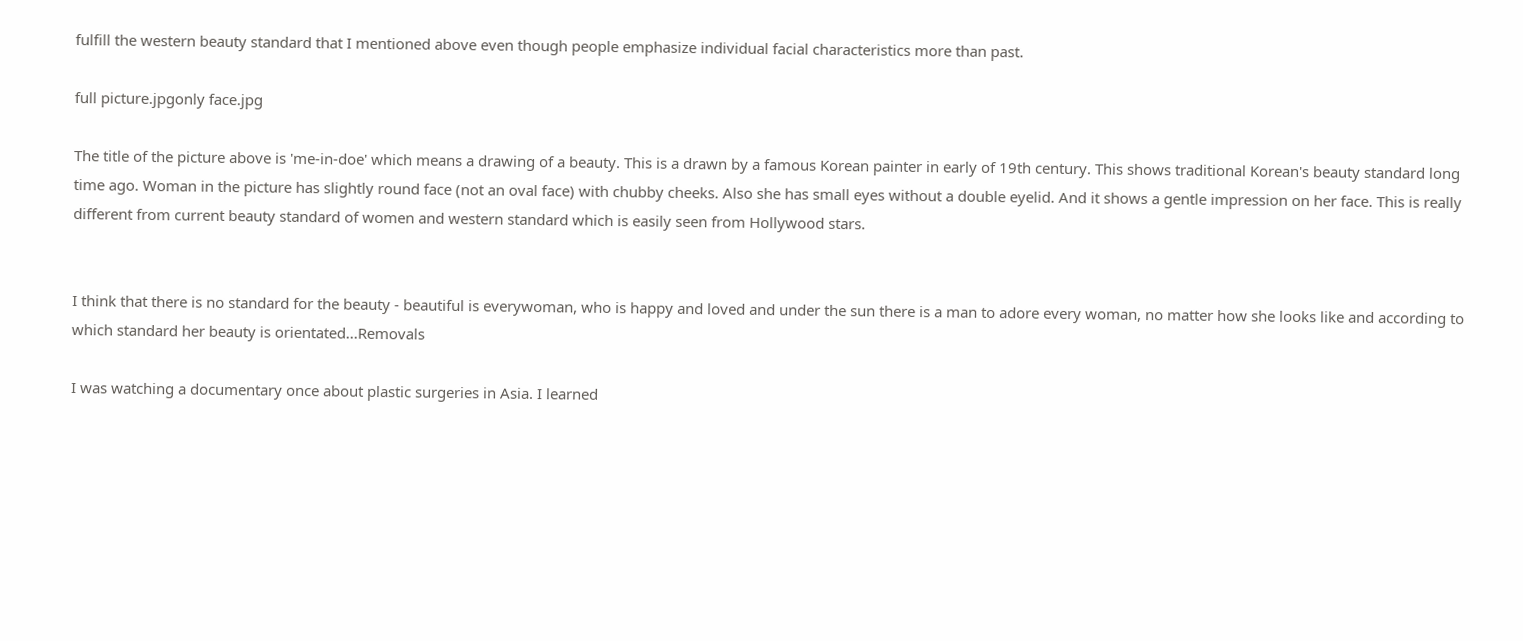fulfill the western beauty standard that I mentioned above even though people emphasize individual facial characteristics more than past.

full picture.jpgonly face.jpg

The title of the picture above is 'me-in-doe' which means a drawing of a beauty. This is a drawn by a famous Korean painter in early of 19th century. This shows traditional Korean's beauty standard long time ago. Woman in the picture has slightly round face (not an oval face) with chubby cheeks. Also she has small eyes without a double eyelid. And it shows a gentle impression on her face. This is really different from current beauty standard of women and western standard which is easily seen from Hollywood stars.


I think that there is no standard for the beauty - beautiful is everywoman, who is happy and loved and under the sun there is a man to adore every woman, no matter how she looks like and according to which standard her beauty is orientated...Removals

I was watching a documentary once about plastic surgeries in Asia. I learned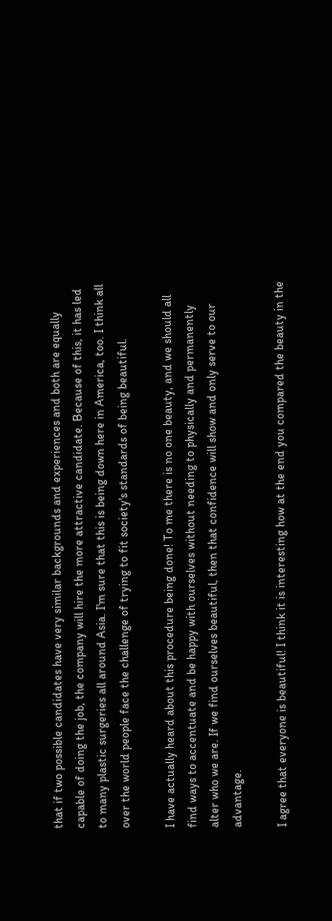that if two possible candidates have very similar backgrounds and experiences and both are equally capable of doing the job, the company will hire the more attractive candidate. Because of this, it has led to many plastic surgeries all around Asia. I'm sure that this is being down here in America, too. I think all over the world people face the challenge of trying to fit society's standards of being beautiful.

I have actually heard about this procedure being done! To me there is no one beauty, and we should all find ways to accentuate and be happy with ourselves without needing to physically and permanently alter who we are. If we find ourselves beautiful, then that confidence will show and only serve to our advantage.

I agree that everyone is beautiful! I think it is interesting how at the end you compared the beauty in the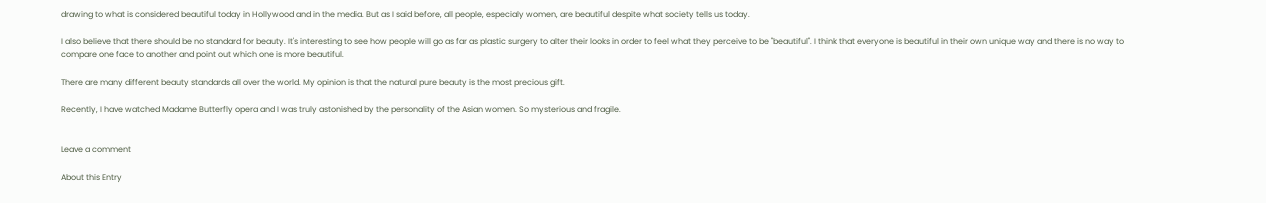drawing to what is considered beautiful today in Hollywood and in the media. But as I said before, all people, especialy women, are beautiful despite what society tells us today.

I also believe that there should be no standard for beauty. It's interesting to see how people will go as far as plastic surgery to alter their looks in order to feel what they perceive to be "beautiful". I think that everyone is beautiful in their own unique way and there is no way to compare one face to another and point out which one is more beautiful.

There are many different beauty standards all over the world. My opinion is that the natural pure beauty is the most precious gift.

Recently, I have watched Madame Butterfly opera and I was truly astonished by the personality of the Asian women. So mysterious and fragile.


Leave a comment

About this Entry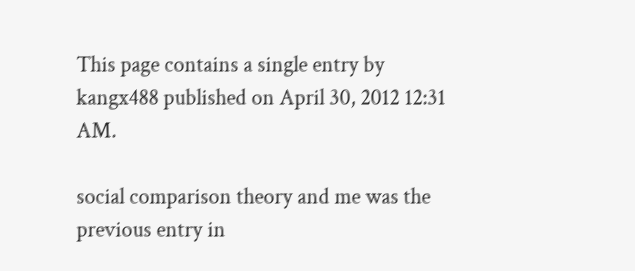This page contains a single entry by kangx488 published on April 30, 2012 12:31 AM.

social comparison theory and me was the previous entry in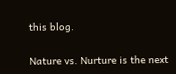this blog.

Nature vs. Nurture is the next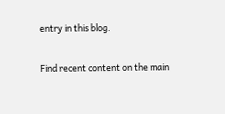entry in this blog.

Find recent content on the main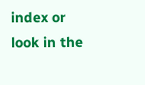index or look in the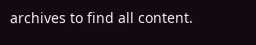archives to find all content.